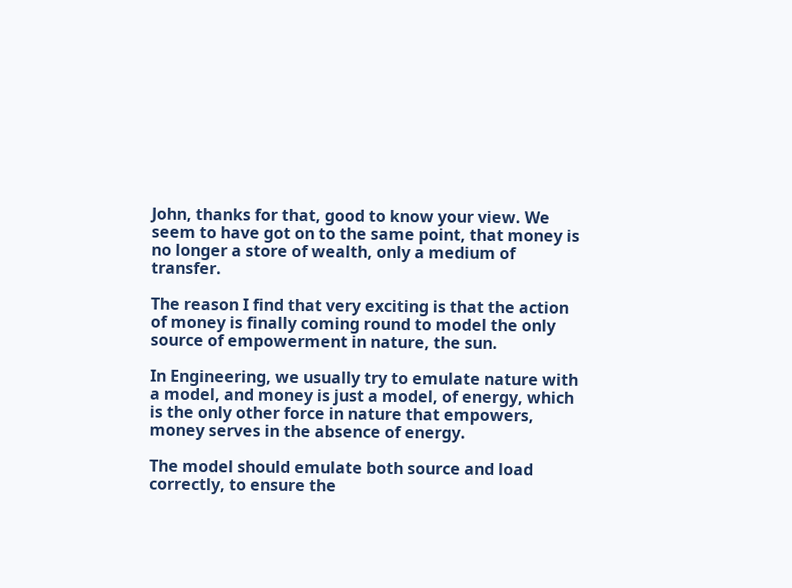John, thanks for that, good to know your view. We seem to have got on to the same point, that money is no longer a store of wealth, only a medium of transfer.

The reason I find that very exciting is that the action of money is finally coming round to model the only source of empowerment in nature, the sun.

In Engineering, we usually try to emulate nature with a model, and money is just a model, of energy, which is the only other force in nature that empowers, money serves in the absence of energy.

The model should emulate both source and load correctly, to ensure the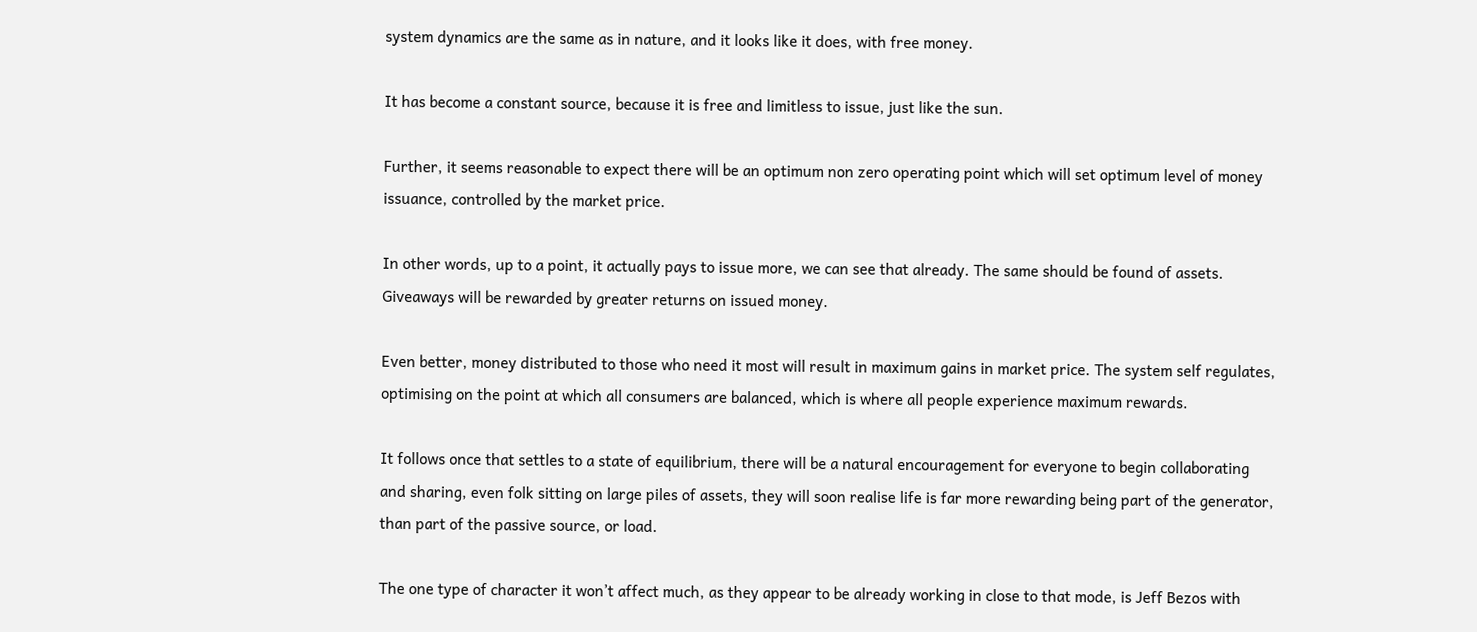system dynamics are the same as in nature, and it looks like it does, with free money.

It has become a constant source, because it is free and limitless to issue, just like the sun.

Further, it seems reasonable to expect there will be an optimum non zero operating point which will set optimum level of money issuance, controlled by the market price.

In other words, up to a point, it actually pays to issue more, we can see that already. The same should be found of assets. Giveaways will be rewarded by greater returns on issued money.

Even better, money distributed to those who need it most will result in maximum gains in market price. The system self regulates, optimising on the point at which all consumers are balanced, which is where all people experience maximum rewards.

It follows once that settles to a state of equilibrium, there will be a natural encouragement for everyone to begin collaborating and sharing, even folk sitting on large piles of assets, they will soon realise life is far more rewarding being part of the generator, than part of the passive source, or load.

The one type of character it won’t affect much, as they appear to be already working in close to that mode, is Jeff Bezos with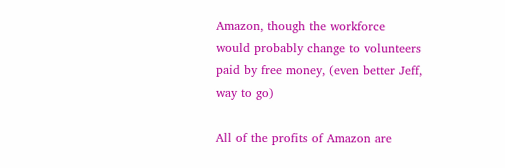Amazon, though the workforce would probably change to volunteers paid by free money, (even better Jeff, way to go)

All of the profits of Amazon are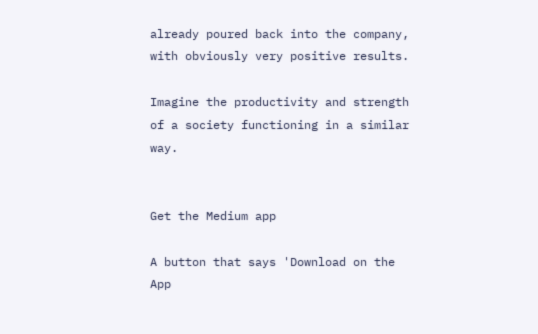already poured back into the company, with obviously very positive results.

Imagine the productivity and strength of a society functioning in a similar way.


Get the Medium app

A button that says 'Download on the App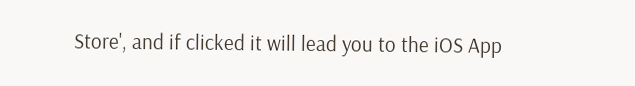Store', and if clicked it will lead you to the iOS App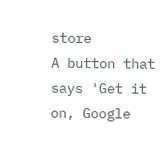store
A button that says 'Get it on, Google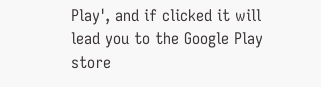Play', and if clicked it will lead you to the Google Play store